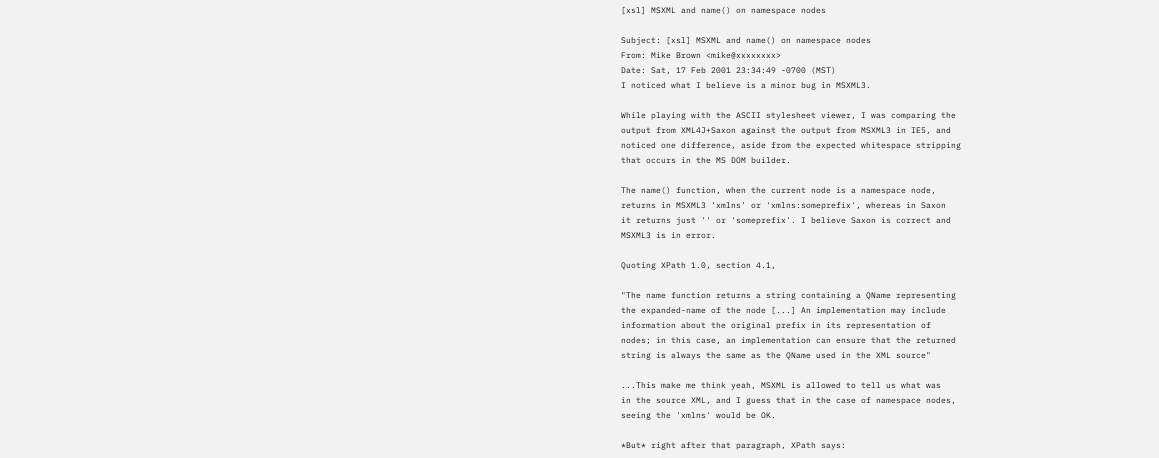[xsl] MSXML and name() on namespace nodes

Subject: [xsl] MSXML and name() on namespace nodes
From: Mike Brown <mike@xxxxxxxx>
Date: Sat, 17 Feb 2001 23:34:49 -0700 (MST)
I noticed what I believe is a minor bug in MSXML3.

While playing with the ASCII stylesheet viewer, I was comparing the
output from XML4J+Saxon against the output from MSXML3 in IE5, and
noticed one difference, aside from the expected whitespace stripping
that occurs in the MS DOM builder.

The name() function, when the current node is a namespace node,
returns in MSXML3 'xmlns' or 'xmlns:someprefix', whereas in Saxon
it returns just '' or 'someprefix'. I believe Saxon is correct and
MSXML3 is in error.

Quoting XPath 1.0, section 4.1,

"The name function returns a string containing a QName representing
the expanded-name of the node [...] An implementation may include
information about the original prefix in its representation of
nodes; in this case, an implementation can ensure that the returned
string is always the same as the QName used in the XML source"

...This make me think yeah, MSXML is allowed to tell us what was
in the source XML, and I guess that in the case of namespace nodes,
seeing the 'xmlns' would be OK.

*But* right after that paragraph, XPath says: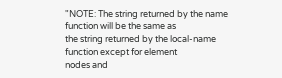"NOTE: The string returned by the name function will be the same as
the string returned by the local-name function except for element
nodes and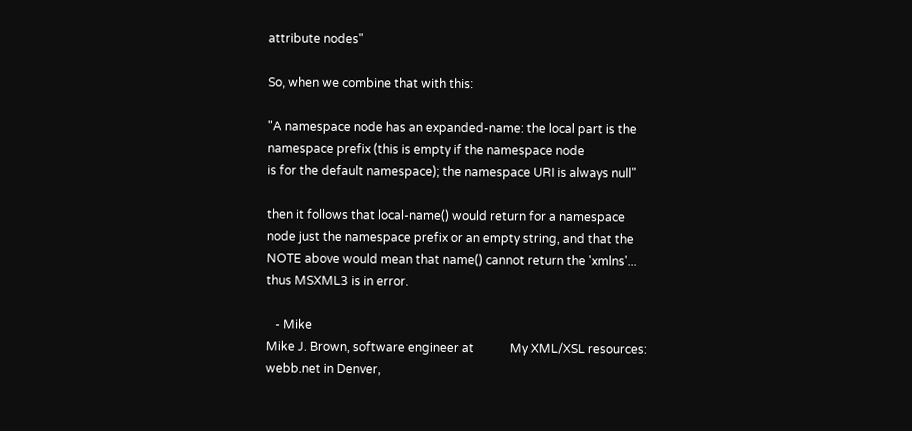attribute nodes"

So, when we combine that with this:

"A namespace node has an expanded-name: the local part is the
namespace prefix (this is empty if the namespace node
is for the default namespace); the namespace URI is always null"

then it follows that local-name() would return for a namespace
node just the namespace prefix or an empty string, and that the
NOTE above would mean that name() cannot return the 'xmlns'...
thus MSXML3 is in error.

   - Mike
Mike J. Brown, software engineer at            My XML/XSL resources:
webb.net in Denver,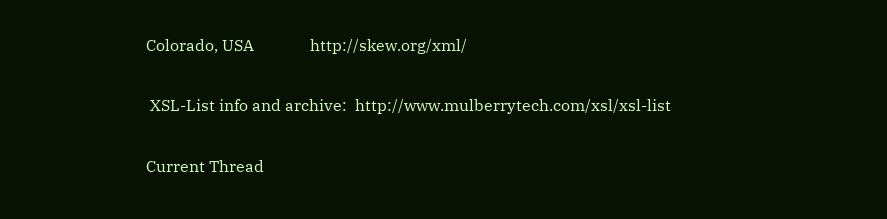Colorado, USA              http://skew.org/xml/

 XSL-List info and archive:  http://www.mulberrytech.com/xsl/xsl-list

Current Thread